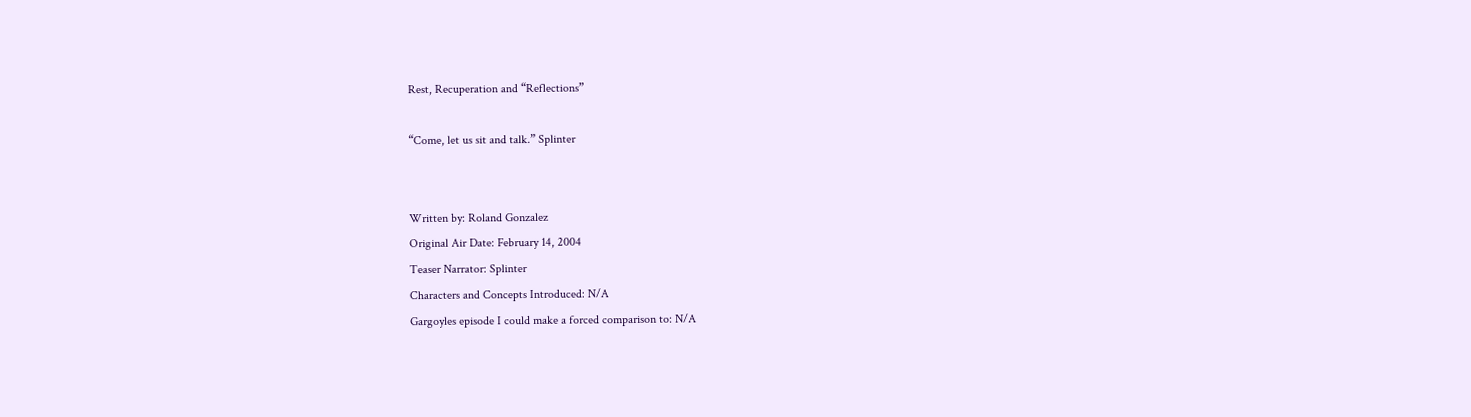Rest, Recuperation and “Reflections”

“Come, let us sit and talk.” Splinter


Written by: Roland Gonzalez
Original Air Date: February 14, 2004
Teaser Narrator: Splinter
Characters and Concepts Introduced: N/A
Gargoyles episode I could make a forced comparison to: N/A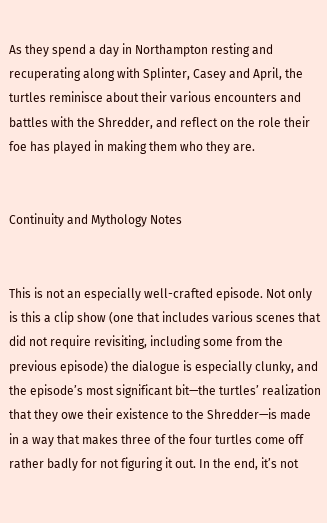As they spend a day in Northampton resting and recuperating along with Splinter, Casey and April, the turtles reminisce about their various encounters and battles with the Shredder, and reflect on the role their foe has played in making them who they are.


Continuity and Mythology Notes


This is not an especially well-crafted episode. Not only is this a clip show (one that includes various scenes that did not require revisiting, including some from the previous episode) the dialogue is especially clunky, and the episode’s most significant bit—the turtles’ realization that they owe their existence to the Shredder—is made in a way that makes three of the four turtles come off rather badly for not figuring it out. In the end, it’s not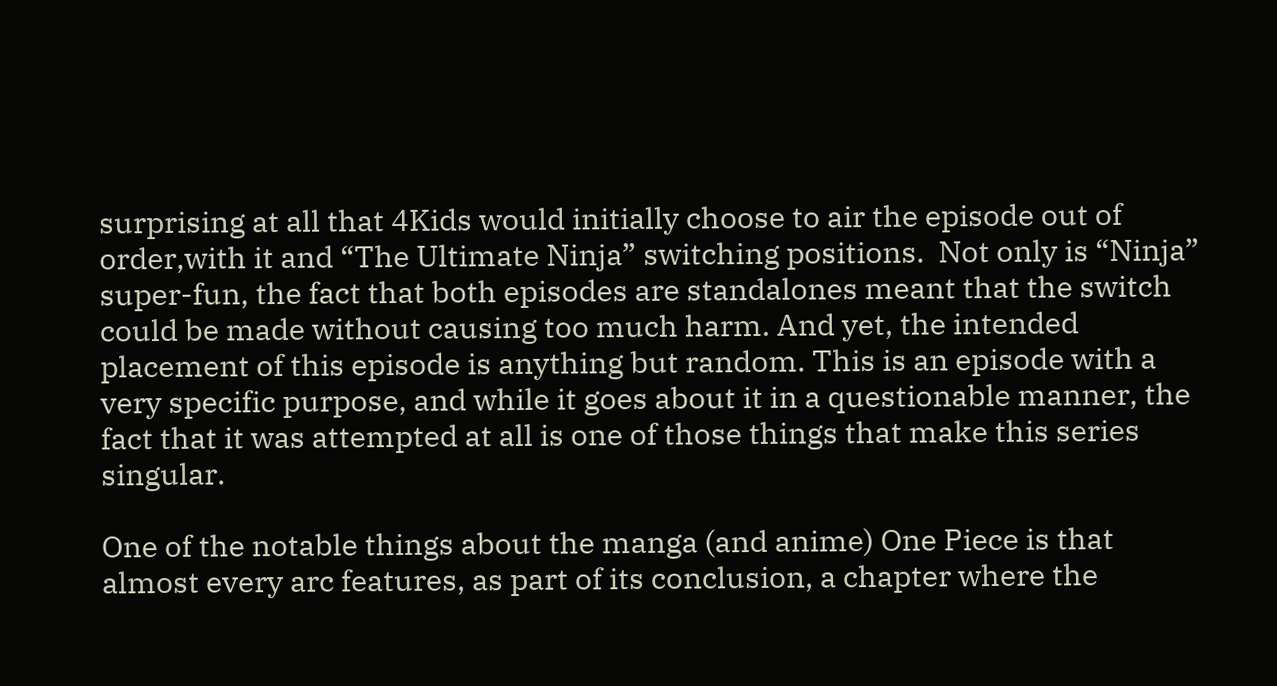surprising at all that 4Kids would initially choose to air the episode out of order,with it and “The Ultimate Ninja” switching positions.  Not only is “Ninja” super-fun, the fact that both episodes are standalones meant that the switch could be made without causing too much harm. And yet, the intended placement of this episode is anything but random. This is an episode with a very specific purpose, and while it goes about it in a questionable manner, the fact that it was attempted at all is one of those things that make this series singular.

One of the notable things about the manga (and anime) One Piece is that almost every arc features, as part of its conclusion, a chapter where the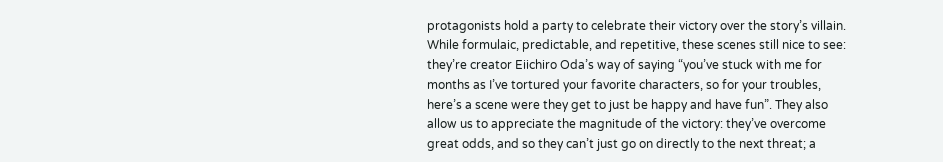protagonists hold a party to celebrate their victory over the story’s villain. While formulaic, predictable, and repetitive, these scenes still nice to see: they’re creator Eiichiro Oda’s way of saying “you’ve stuck with me for months as I’ve tortured your favorite characters, so for your troubles, here’s a scene were they get to just be happy and have fun”. They also allow us to appreciate the magnitude of the victory: they’ve overcome great odds, and so they can’t just go on directly to the next threat; a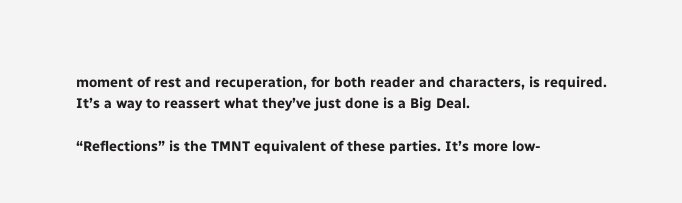moment of rest and recuperation, for both reader and characters, is required. It’s a way to reassert what they’ve just done is a Big Deal.

“Reflections” is the TMNT equivalent of these parties. It’s more low-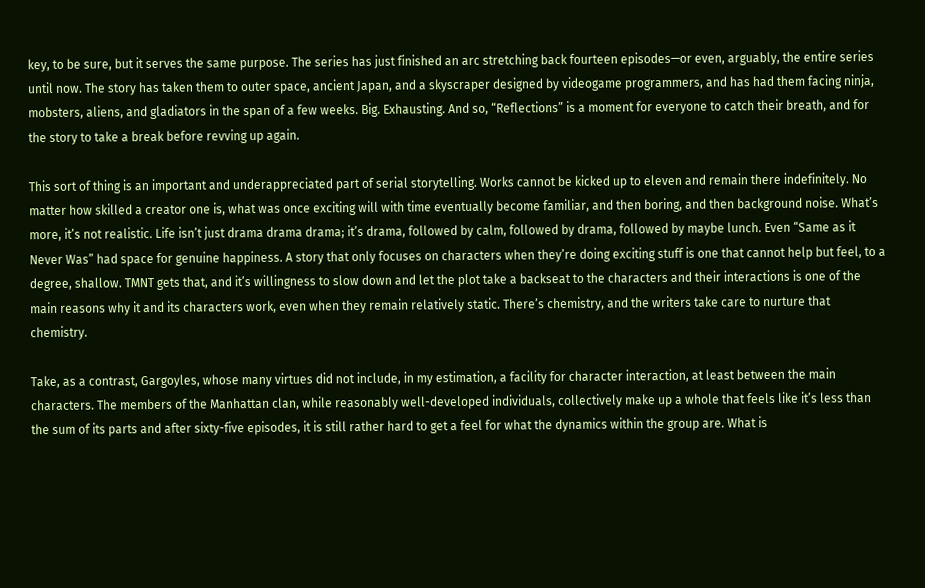key, to be sure, but it serves the same purpose. The series has just finished an arc stretching back fourteen episodes—or even, arguably, the entire series until now. The story has taken them to outer space, ancient Japan, and a skyscraper designed by videogame programmers, and has had them facing ninja, mobsters, aliens, and gladiators in the span of a few weeks. Big. Exhausting. And so, “Reflections” is a moment for everyone to catch their breath, and for the story to take a break before revving up again.

This sort of thing is an important and underappreciated part of serial storytelling. Works cannot be kicked up to eleven and remain there indefinitely. No matter how skilled a creator one is, what was once exciting will with time eventually become familiar, and then boring, and then background noise. What’s more, it’s not realistic. Life isn’t just drama drama drama; it’s drama, followed by calm, followed by drama, followed by maybe lunch. Even “Same as it Never Was” had space for genuine happiness. A story that only focuses on characters when they’re doing exciting stuff is one that cannot help but feel, to a degree, shallow. TMNT gets that, and it’s willingness to slow down and let the plot take a backseat to the characters and their interactions is one of the main reasons why it and its characters work, even when they remain relatively static. There’s chemistry, and the writers take care to nurture that chemistry.

Take, as a contrast, Gargoyles, whose many virtues did not include, in my estimation, a facility for character interaction, at least between the main characters. The members of the Manhattan clan, while reasonably well-developed individuals, collectively make up a whole that feels like it’s less than the sum of its parts and after sixty-five episodes, it is still rather hard to get a feel for what the dynamics within the group are. What is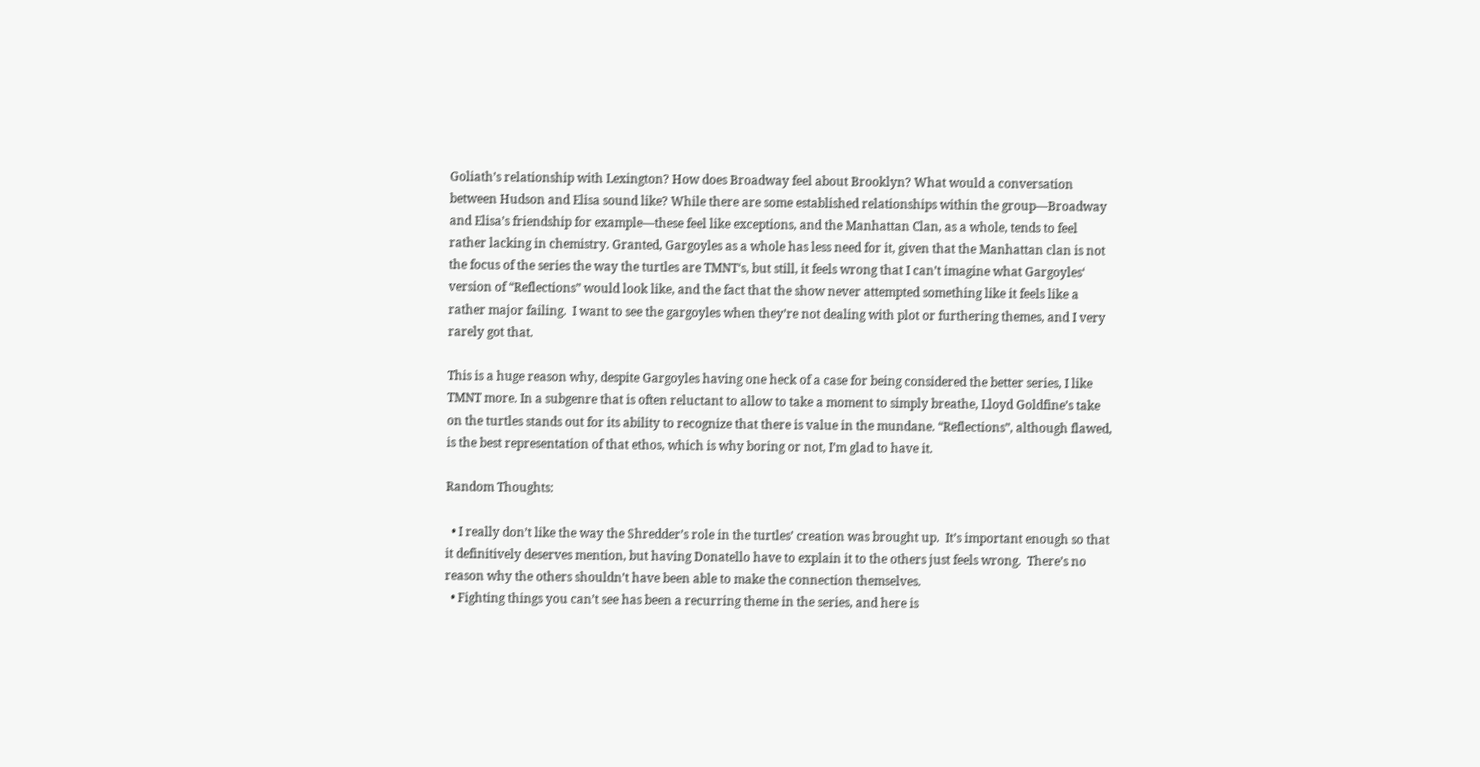Goliath’s relationship with Lexington? How does Broadway feel about Brooklyn? What would a conversation between Hudson and Elisa sound like? While there are some established relationships within the group—Broadway and Elisa’s friendship for example—these feel like exceptions, and the Manhattan Clan, as a whole, tends to feel rather lacking in chemistry. Granted, Gargoyles as a whole has less need for it, given that the Manhattan clan is not the focus of the series the way the turtles are TMNT‘s, but still, it feels wrong that I can’t imagine what Gargoyles‘ version of “Reflections” would look like, and the fact that the show never attempted something like it feels like a rather major failing.  I want to see the gargoyles when they’re not dealing with plot or furthering themes, and I very rarely got that.

This is a huge reason why, despite Gargoyles having one heck of a case for being considered the better series, I like TMNT more. In a subgenre that is often reluctant to allow to take a moment to simply breathe, Lloyd Goldfine’s take on the turtles stands out for its ability to recognize that there is value in the mundane. “Reflections”, although flawed, is the best representation of that ethos, which is why boring or not, I’m glad to have it.

Random Thoughts:

  • I really don’t like the way the Shredder’s role in the turtles’ creation was brought up.  It’s important enough so that it definitively deserves mention, but having Donatello have to explain it to the others just feels wrong.  There’s no reason why the others shouldn’t have been able to make the connection themselves.
  • Fighting things you can’t see has been a recurring theme in the series, and here is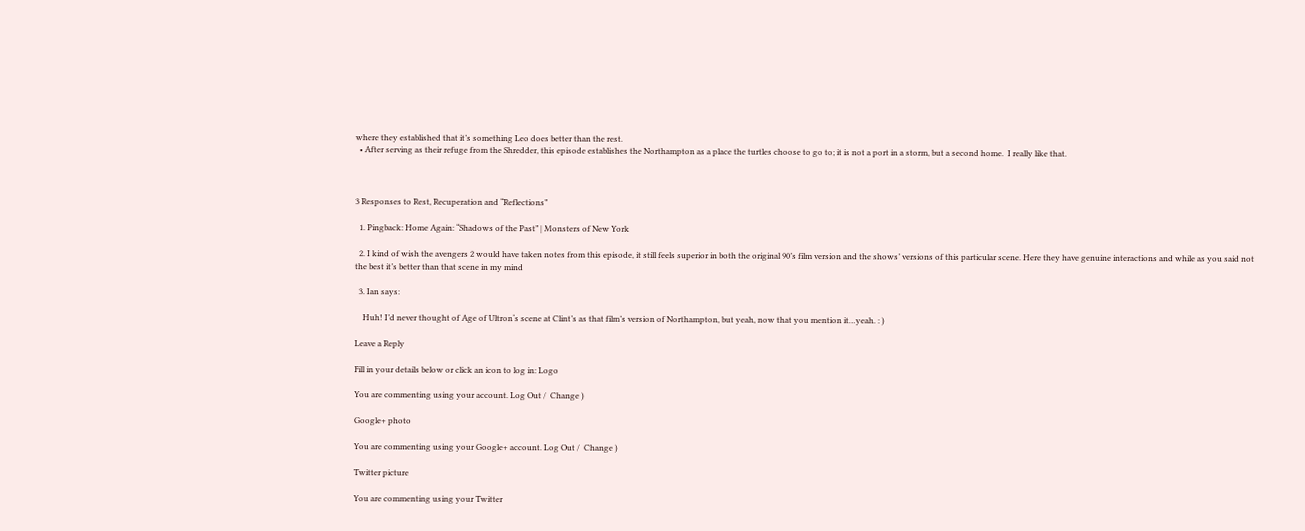where they established that it’s something Leo does better than the rest.
  • After serving as their refuge from the Shredder, this episode establishes the Northampton as a place the turtles choose to go to; it is not a port in a storm, but a second home.  I really like that.



3 Responses to Rest, Recuperation and “Reflections”

  1. Pingback: Home Again: “Shadows of the Past” | Monsters of New York

  2. I kind of wish the avengers 2 would have taken notes from this episode, it still feels superior in both the original 90’s film version and the shows’ versions of this particular scene. Here they have genuine interactions and while as you said not the best it’s better than that scene in my mind

  3. Ian says:

    Huh! I’d never thought of Age of Ultron‘s scene at Clint’s as that film’s version of Northampton, but yeah, now that you mention it…yeah. : )

Leave a Reply

Fill in your details below or click an icon to log in: Logo

You are commenting using your account. Log Out /  Change )

Google+ photo

You are commenting using your Google+ account. Log Out /  Change )

Twitter picture

You are commenting using your Twitter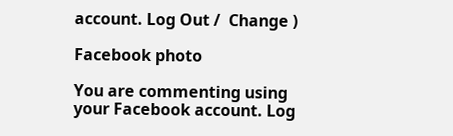account. Log Out /  Change )

Facebook photo

You are commenting using your Facebook account. Log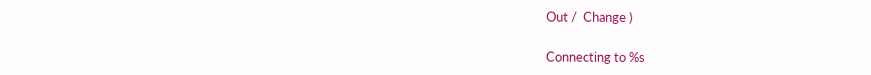Out /  Change )

Connecting to %s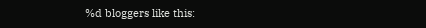%d bloggers like this: